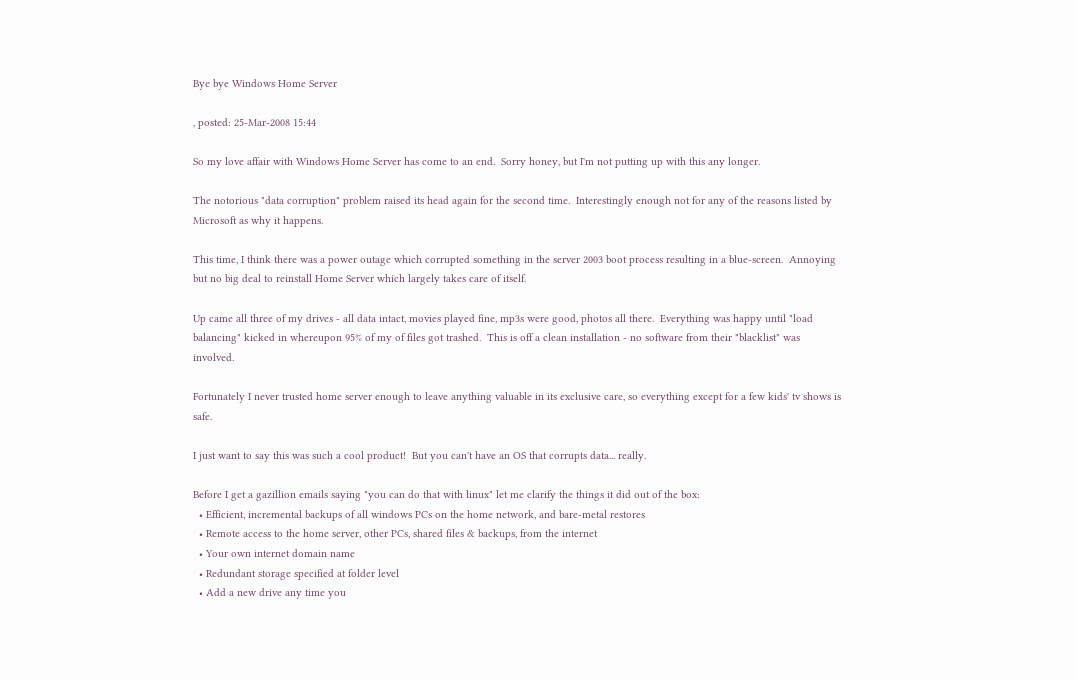Bye bye Windows Home Server

, posted: 25-Mar-2008 15:44

So my love affair with Windows Home Server has come to an end.  Sorry honey, but I'm not putting up with this any longer.

The notorious "data corruption" problem raised its head again for the second time.  Interestingly enough not for any of the reasons listed by Microsoft as why it happens.

This time, I think there was a power outage which corrupted something in the server 2003 boot process resulting in a blue-screen.  Annoying but no big deal to reinstall Home Server which largely takes care of itself.

Up came all three of my drives - all data intact, movies played fine, mp3s were good, photos all there.  Everything was happy until "load balancing" kicked in whereupon 95% of my of files got trashed.  This is off a clean installation - no software from their "blacklist" was involved.

Fortunately I never trusted home server enough to leave anything valuable in its exclusive care, so everything except for a few kids' tv shows is safe.

I just want to say this was such a cool product!  But you can't have an OS that corrupts data... really.

Before I get a gazillion emails saying "you can do that with linux" let me clarify the things it did out of the box:
  • Efficient, incremental backups of all windows PCs on the home network, and bare-metal restores
  • Remote access to the home server, other PCs, shared files & backups, from the internet
  • Your own internet domain name
  • Redundant storage specified at folder level
  • Add a new drive any time you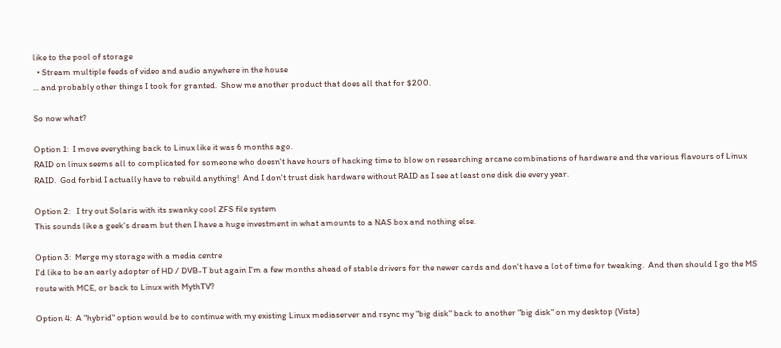like to the pool of storage
  • Stream multiple feeds of video and audio anywhere in the house
... and probably other things I took for granted.  Show me another product that does all that for $200.

So now what?

Option 1:  I move everything back to Linux like it was 6 months ago.
RAID on linux seems all to complicated for someone who doesn't have hours of hacking time to blow on researching arcane combinations of hardware and the various flavours of Linux RAID.  God forbid I actually have to rebuild anything!  And I don't trust disk hardware without RAID as I see at least one disk die every year.

Option 2:   I try out Solaris with its swanky cool ZFS file system
This sounds like a geek's dream but then I have a huge investment in what amounts to a NAS box and nothing else.

Option 3:  Merge my storage with a media centre
I'd like to be an early adopter of HD / DVB-T but again I'm a few months ahead of stable drivers for the newer cards and don't have a lot of time for tweaking.  And then should I go the MS route with MCE, or back to Linux with MythTV?

Option 4:  A "hybrid" option would be to continue with my existing Linux mediaserver and rsync my "big disk" back to another "big disk" on my desktop (Vista)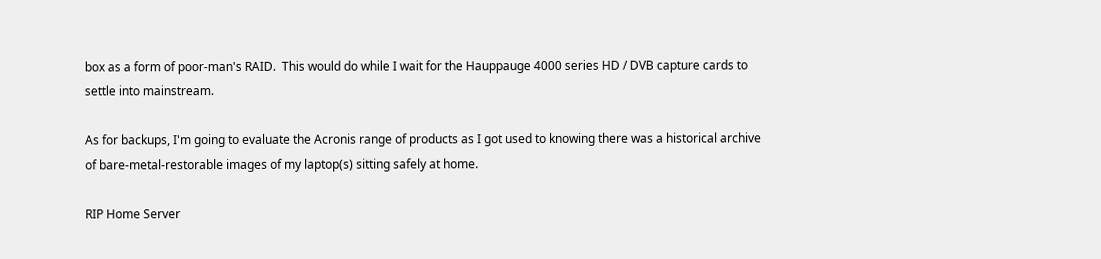box as a form of poor-man's RAID.  This would do while I wait for the Hauppauge 4000 series HD / DVB capture cards to settle into mainstream.

As for backups, I'm going to evaluate the Acronis range of products as I got used to knowing there was a historical archive of bare-metal-restorable images of my laptop(s) sitting safely at home.

RIP Home Server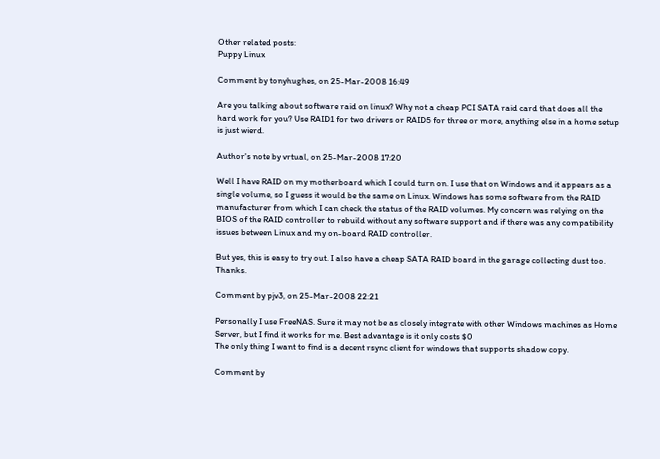Other related posts:
Puppy Linux

Comment by tonyhughes, on 25-Mar-2008 16:49

Are you talking about software raid on linux? Why not a cheap PCI SATA raid card that does all the hard work for you? Use RAID1 for two drivers or RAID5 for three or more, anything else in a home setup is just wierd.

Author's note by vrtual, on 25-Mar-2008 17:20

Well I have RAID on my motherboard which I could turn on. I use that on Windows and it appears as a single volume, so I guess it would be the same on Linux. Windows has some software from the RAID manufacturer from which I can check the status of the RAID volumes. My concern was relying on the BIOS of the RAID controller to rebuild without any software support and if there was any compatibility issues between Linux and my on-board RAID controller.

But yes, this is easy to try out. I also have a cheap SATA RAID board in the garage collecting dust too. Thanks.

Comment by pjv3, on 25-Mar-2008 22:21

Personally I use FreeNAS. Sure it may not be as closely integrate with other Windows machines as Home Server, but I find it works for me. Best advantage is it only costs $0
The only thing I want to find is a decent rsync client for windows that supports shadow copy.

Comment by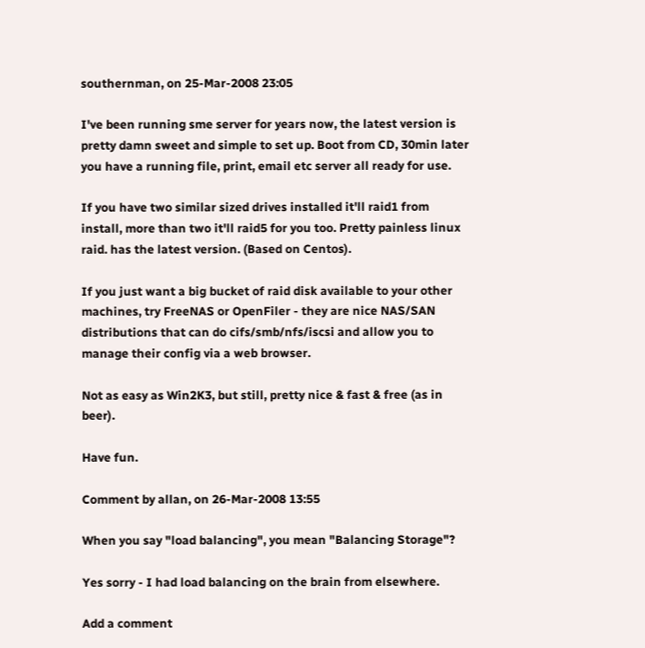southernman, on 25-Mar-2008 23:05

I've been running sme server for years now, the latest version is pretty damn sweet and simple to set up. Boot from CD, 30min later you have a running file, print, email etc server all ready for use.

If you have two similar sized drives installed it'll raid1 from install, more than two it'll raid5 for you too. Pretty painless linux raid. has the latest version. (Based on Centos).

If you just want a big bucket of raid disk available to your other machines, try FreeNAS or OpenFiler - they are nice NAS/SAN distributions that can do cifs/smb/nfs/iscsi and allow you to manage their config via a web browser.

Not as easy as Win2K3, but still, pretty nice & fast & free (as in beer).

Have fun.

Comment by allan, on 26-Mar-2008 13:55

When you say "load balancing", you mean "Balancing Storage"?

Yes sorry - I had load balancing on the brain from elsewhere.

Add a comment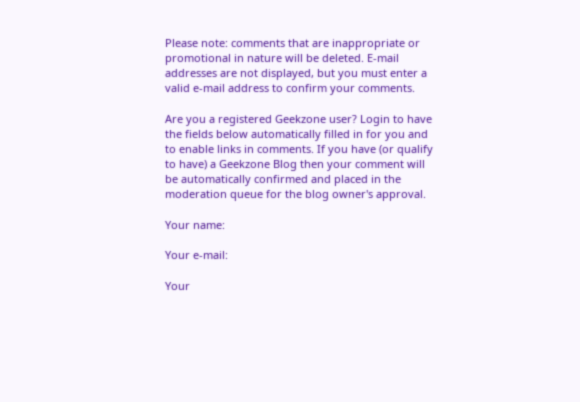Please note: comments that are inappropriate or promotional in nature will be deleted. E-mail addresses are not displayed, but you must enter a valid e-mail address to confirm your comments.

Are you a registered Geekzone user? Login to have the fields below automatically filled in for you and to enable links in comments. If you have (or qualify to have) a Geekzone Blog then your comment will be automatically confirmed and placed in the moderation queue for the blog owner's approval.

Your name:

Your e-mail:

Your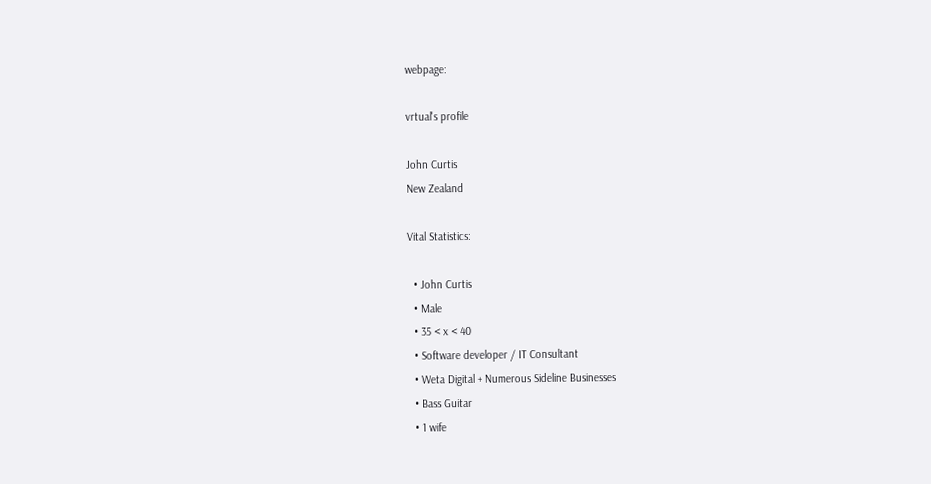webpage:

vrtual's profile

John Curtis
New Zealand

Vital Statistics:

  • John Curtis
  • Male
  • 35 < x < 40
  • Software developer / IT Consultant
  • Weta Digital + Numerous Sideline Businesses
  • Bass Guitar
  • 1 wife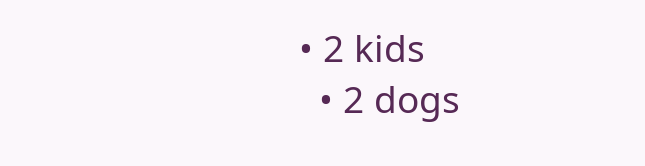• 2 kids
  • 2 dogs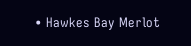• Hawkes Bay Merlot